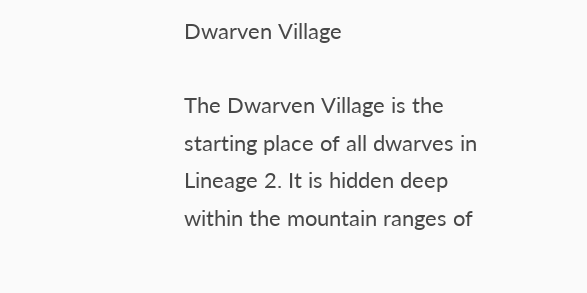Dwarven Village

The Dwarven Village is the starting place of all dwarves in Lineage 2. It is hidden deep within the mountain ranges of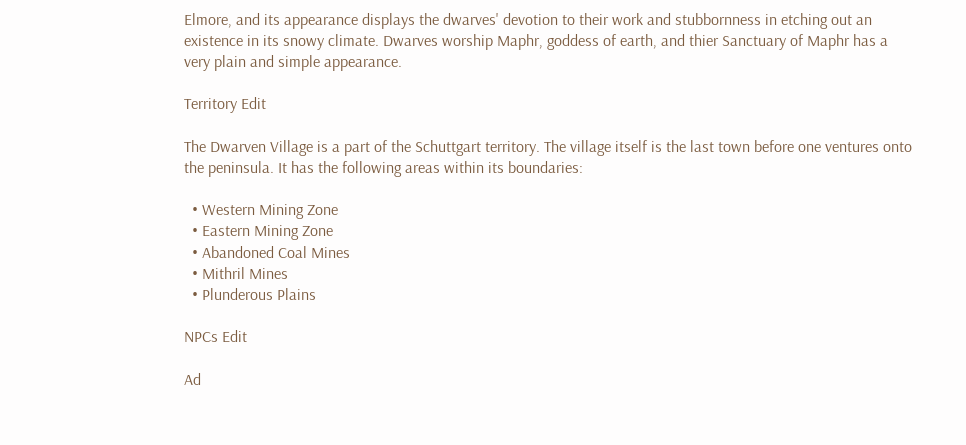Elmore, and its appearance displays the dwarves' devotion to their work and stubbornness in etching out an existence in its snowy climate. Dwarves worship Maphr, goddess of earth, and thier Sanctuary of Maphr has a very plain and simple appearance.

Territory Edit

The Dwarven Village is a part of the Schuttgart territory. The village itself is the last town before one ventures onto the peninsula. It has the following areas within its boundaries:

  • Western Mining Zone
  • Eastern Mining Zone
  • Abandoned Coal Mines
  • Mithril Mines
  • Plunderous Plains

NPCs Edit

Ad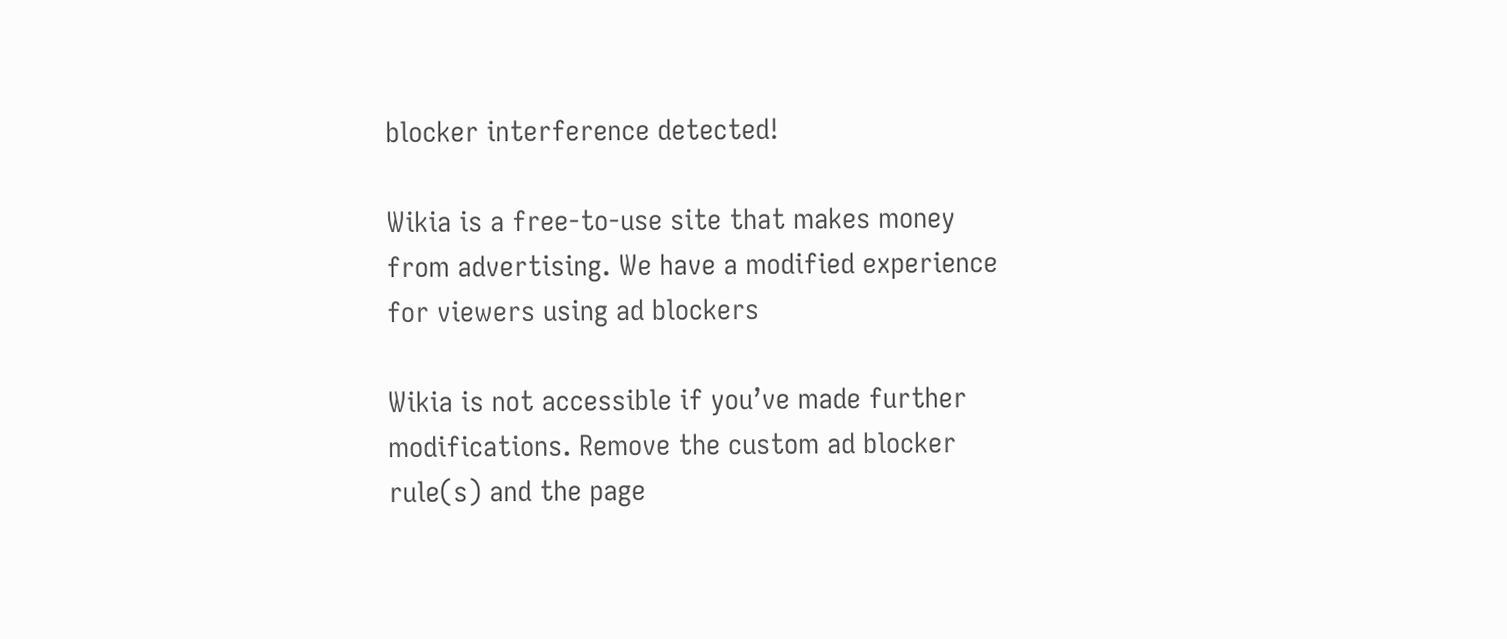blocker interference detected!

Wikia is a free-to-use site that makes money from advertising. We have a modified experience for viewers using ad blockers

Wikia is not accessible if you’ve made further modifications. Remove the custom ad blocker rule(s) and the page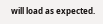will load as expected.